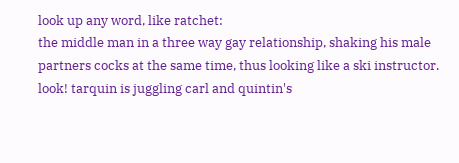look up any word, like ratchet:
the middle man in a three way gay relationship, shaking his male partners cocks at the same time, thus looking like a ski instructor.
look! tarquin is juggling carl and quintin's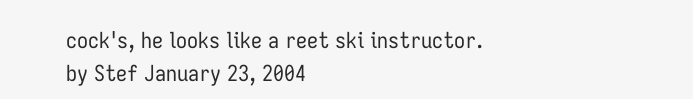cock's, he looks like a reet ski instructor.
by Stef January 23, 2004